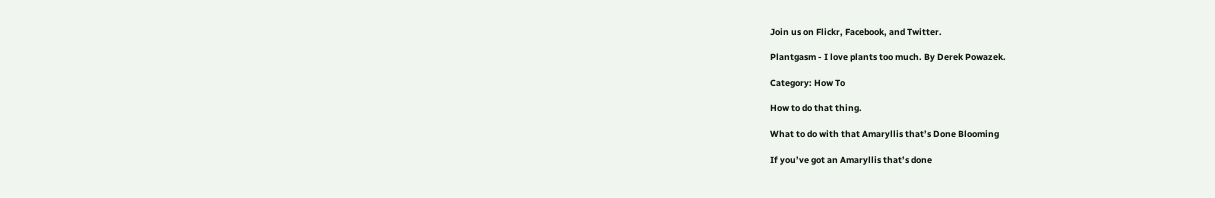Join us on Flickr, Facebook, and Twitter.

Plantgasm - I love plants too much. By Derek Powazek.

Category: How To

How to do that thing.

What to do with that Amaryllis that’s Done Blooming

If you’ve got an Amaryllis that’s done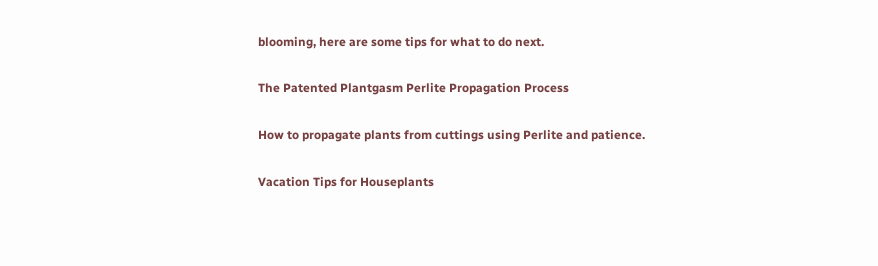blooming, here are some tips for what to do next.

The Patented Plantgasm Perlite Propagation Process

How to propagate plants from cuttings using Perlite and patience.

Vacation Tips for Houseplants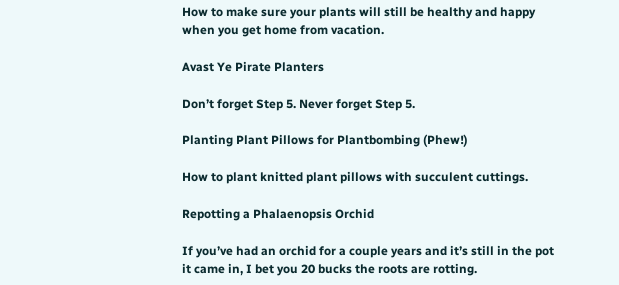How to make sure your plants will still be healthy and happy when you get home from vacation.

Avast Ye Pirate Planters

Don’t forget Step 5. Never forget Step 5.

Planting Plant Pillows for Plantbombing (Phew!)

How to plant knitted plant pillows with succulent cuttings.

Repotting a Phalaenopsis Orchid

If you’ve had an orchid for a couple years and it’s still in the pot it came in, I bet you 20 bucks the roots are rotting.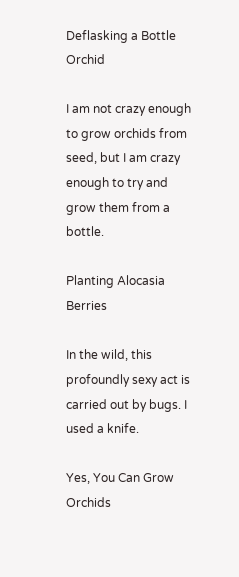Deflasking a Bottle Orchid

I am not crazy enough to grow orchids from seed, but I am crazy enough to try and grow them from a bottle.

Planting Alocasia Berries

In the wild, this profoundly sexy act is carried out by bugs. I used a knife.

Yes, You Can Grow Orchids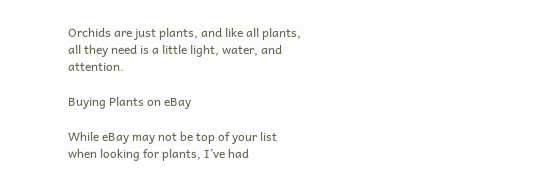Orchids are just plants, and like all plants, all they need is a little light, water, and attention.

Buying Plants on eBay

While eBay may not be top of your list when looking for plants, I’ve had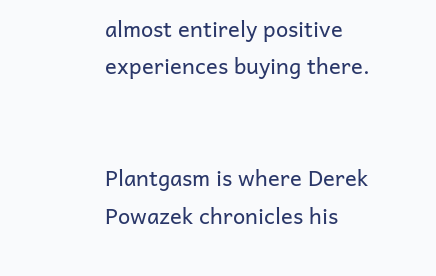almost entirely positive experiences buying there.


Plantgasm is where Derek Powazek chronicles his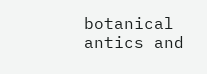botanical antics and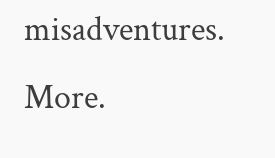misadventures. More.